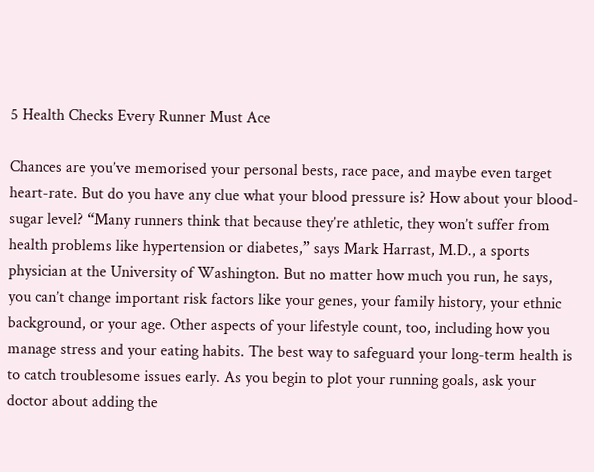5 Health Checks Every Runner Must Ace

Chances are you’ve memorised your personal bests, race pace, and maybe even target heart-rate. But do you have any clue what your blood pressure is? How about your blood-sugar level? “Many runners think that because they’re athletic, they won’t suffer from health problems like hypertension or diabetes,” says Mark Harrast, M.D., a sports physician at the University of Washington. But no matter how much you run, he says, you can’t change important risk factors like your genes, your family history, your ethnic background, or your age. Other aspects of your lifestyle count, too, including how you manage stress and your eating habits. The best way to safeguard your long-term health is to catch troublesome issues early. As you begin to plot your running goals, ask your doctor about adding the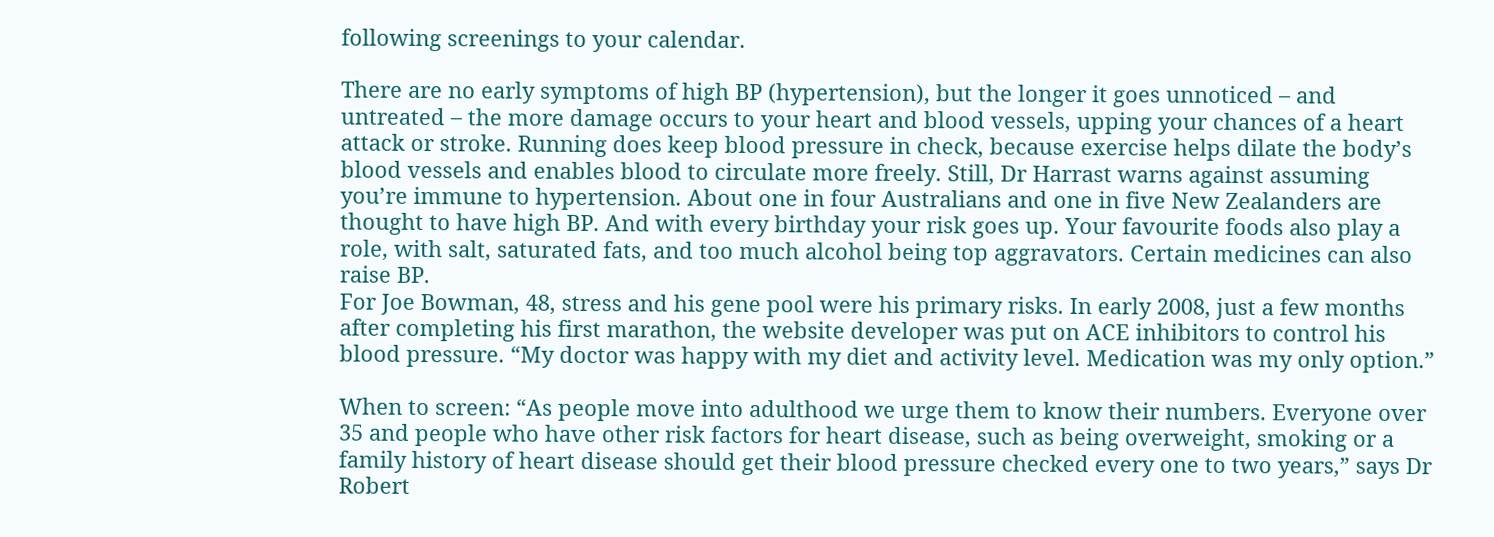following screenings to your calendar.

There are no early symptoms of high BP (hypertension), but the longer it goes unnoticed – and untreated – the more damage occurs to your heart and blood vessels, upping your chances of a heart attack or stroke. Running does keep blood pressure in check, because exercise helps dilate the body’s blood vessels and enables blood to circulate more freely. Still, Dr Harrast warns against assuming you’re immune to hypertension. About one in four Australians and one in five New Zealanders are thought to have high BP. And with every birthday your risk goes up. Your favourite foods also play a role, with salt, saturated fats, and too much alcohol being top aggravators. Certain medicines can also raise BP.
For Joe Bowman, 48, stress and his gene pool were his primary risks. In early 2008, just a few months after completing his first marathon, the website developer was put on ACE inhibitors to control his blood pressure. “My doctor was happy with my diet and activity level. Medication was my only option.”

When to screen: “As people move into adulthood we urge them to know their numbers. Everyone over 35 and people who have other risk factors for heart disease, such as being overweight, smoking or a family history of heart disease should get their blood pressure checked every one to two years,” says Dr Robert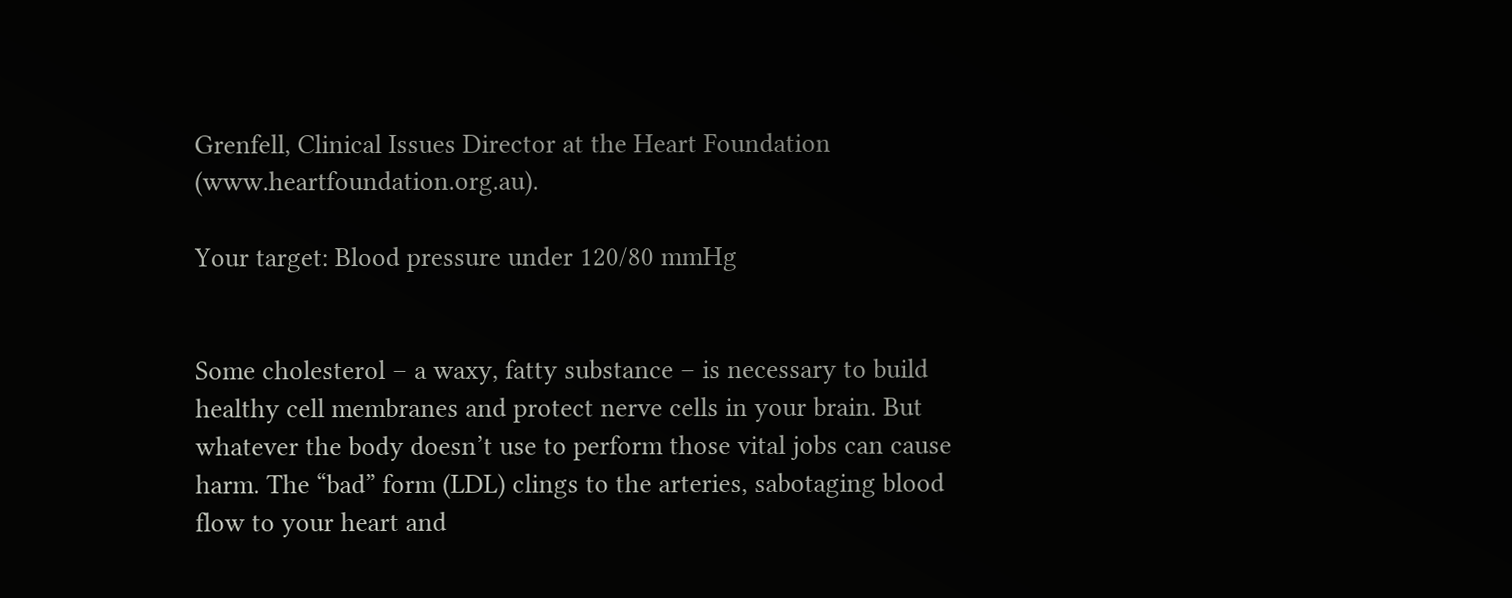Grenfell, Clinical Issues Director at the Heart Foundation (www.heartfoundation.org.au).

Your target: Blood pressure under 120/80 mmHg


Some cholesterol – a waxy, fatty substance – is necessary to build healthy cell membranes and protect nerve cells in your brain. But whatever the body doesn’t use to perform those vital jobs can cause harm. The “bad” form (LDL) clings to the arteries, sabotaging blood flow to your heart and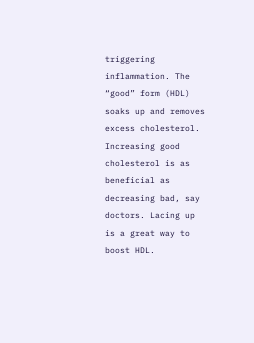triggering inflammation. The “good” form (HDL) soaks up and removes excess cholesterol.
Increasing good cholesterol is as beneficial as decreasing bad, say doctors. Lacing up is a great way to boost HDL.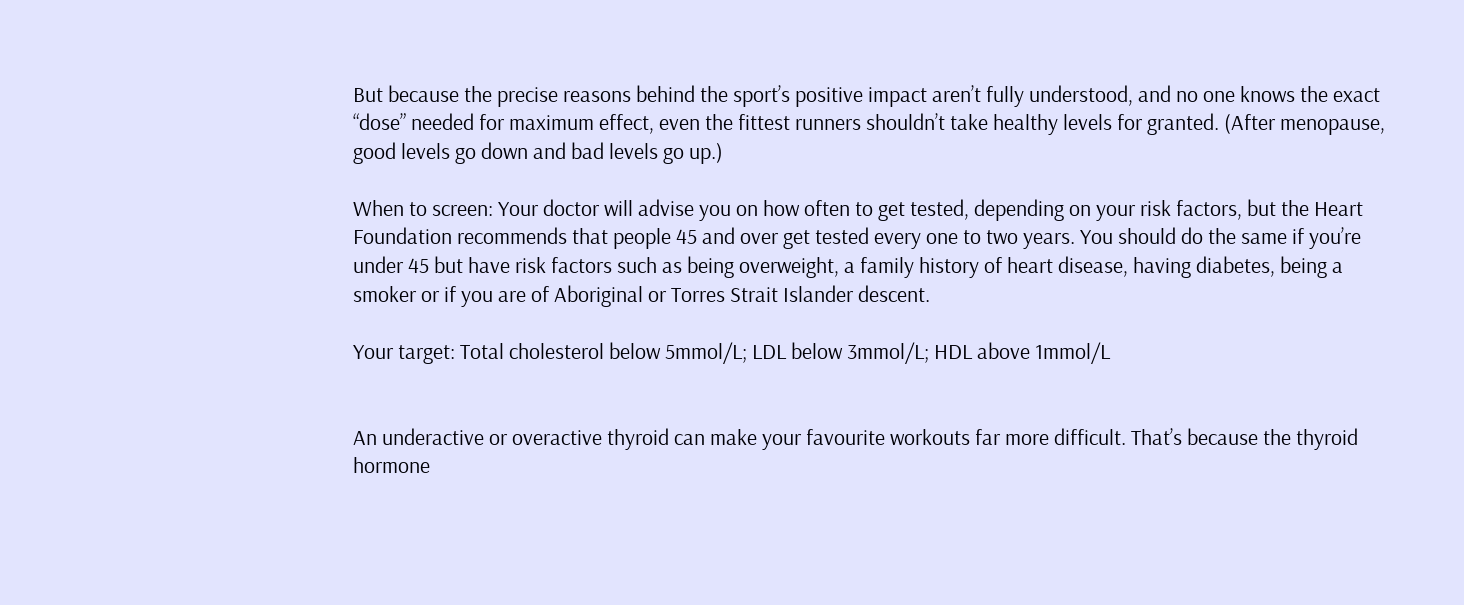But because the precise reasons behind the sport’s positive impact aren’t fully understood, and no one knows the exact “dose” needed for maximum effect, even the fittest runners shouldn’t take healthy levels for granted. (After menopause, good levels go down and bad levels go up.)

When to screen: Your doctor will advise you on how often to get tested, depending on your risk factors, but the Heart Foundation recommends that people 45 and over get tested every one to two years. You should do the same if you’re under 45 but have risk factors such as being overweight, a family history of heart disease, having diabetes, being a smoker or if you are of Aboriginal or Torres Strait Islander descent.

Your target: Total cholesterol below 5mmol/L; LDL below 3mmol/L; HDL above 1mmol/L


An underactive or overactive thyroid can make your favourite workouts far more difficult. That’s because the thyroid hormone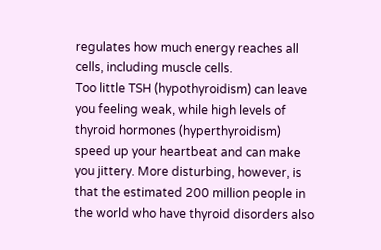regulates how much energy reaches all cells, including muscle cells.
Too little TSH (hypothyroidism) can leave you feeling weak, while high levels of thyroid hormones (hyperthyroidism) speed up your heartbeat and can make you jittery. More disturbing, however, is that the estimated 200 million people in the world who have thyroid disorders also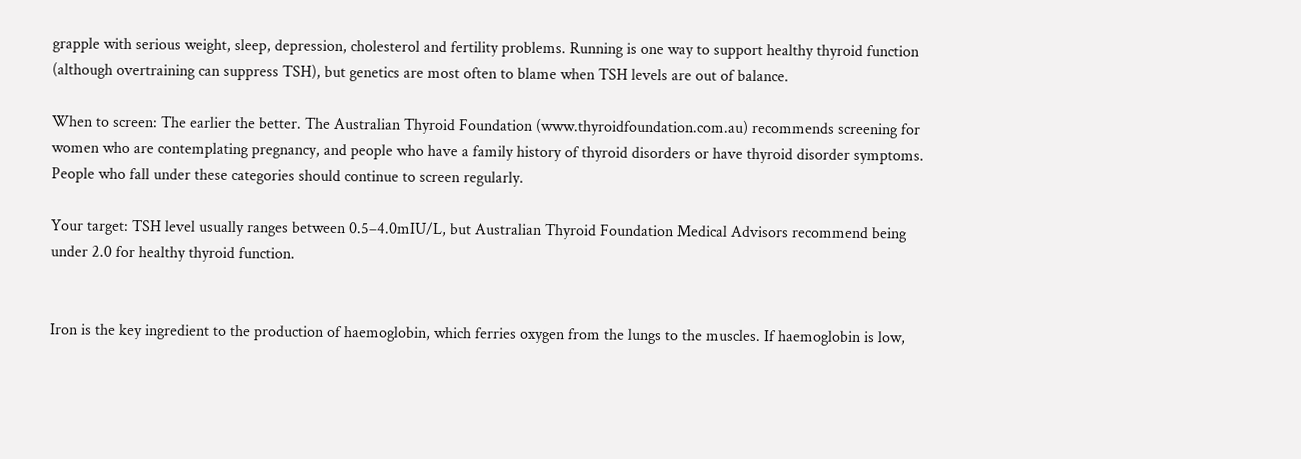grapple with serious weight, sleep, depression, cholesterol and fertility problems. Running is one way to support healthy thyroid function (although overtraining can suppress TSH), but genetics are most often to blame when TSH levels are out of balance.

When to screen: The earlier the better. The Australian Thyroid Foundation (www.thyroidfoundation.com.au) recommends screening for women who are contemplating pregnancy, and people who have a family history of thyroid disorders or have thyroid disorder symptoms. People who fall under these categories should continue to screen regularly.

Your target: TSH level usually ranges between 0.5–4.0mIU/L, but Australian Thyroid Foundation Medical Advisors recommend being under 2.0 for healthy thyroid function.


Iron is the key ingredient to the production of haemoglobin, which ferries oxygen from the lungs to the muscles. If haemoglobin is low,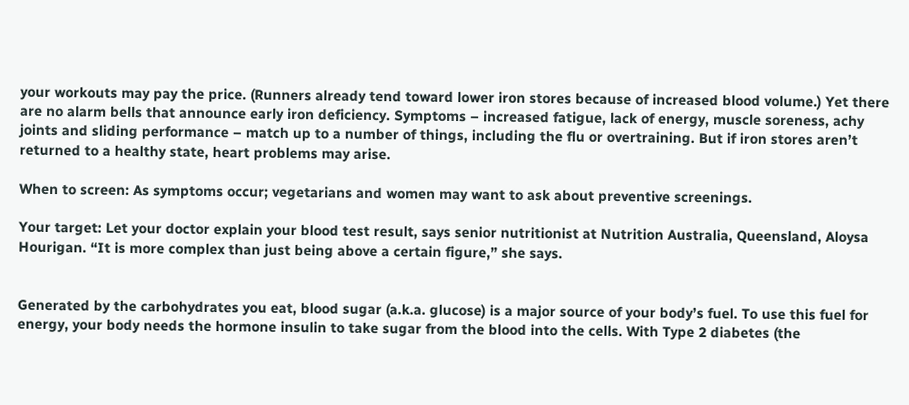your workouts may pay the price. (Runners already tend toward lower iron stores because of increased blood volume.) Yet there are no alarm bells that announce early iron deficiency. Symptoms – increased fatigue, lack of energy, muscle soreness, achy joints and sliding performance – match up to a number of things, including the flu or overtraining. But if iron stores aren’t returned to a healthy state, heart problems may arise.

When to screen: As symptoms occur; vegetarians and women may want to ask about preventive screenings.

Your target: Let your doctor explain your blood test result, says senior nutritionist at Nutrition Australia, Queensland, Aloysa Hourigan. “It is more complex than just being above a certain figure,” she says.


Generated by the carbohydrates you eat, blood sugar (a.k.a. glucose) is a major source of your body’s fuel. To use this fuel for energy, your body needs the hormone insulin to take sugar from the blood into the cells. With Type 2 diabetes (the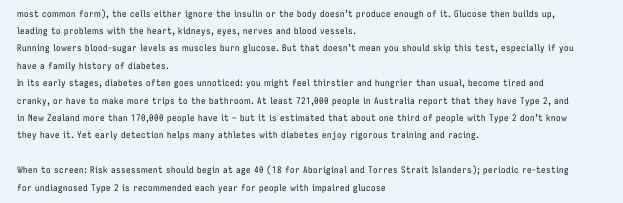most common form), the cells either ignore the insulin or the body doesn’t produce enough of it. Glucose then builds up, leading to problems with the heart, kidneys, eyes, nerves and blood vessels.
Running lowers blood-sugar levels as muscles burn glucose. But that doesn’t mean you should skip this test, especially if you have a family history of diabetes.
In its early stages, diabetes often goes unnoticed: you might feel thirstier and hungrier than usual, become tired and cranky, or have to make more trips to the bathroom. At least 721,000 people in Australia report that they have Type 2, and in New Zealand more than 170,000 people have it – but it is estimated that about one third of people with Type 2 don’t know they have it. Yet early detection helps many athletes with diabetes enjoy rigorous training and racing.

When to screen: Risk assessment should begin at age 40 (18 for Aboriginal and Torres Strait Islanders); periodic re-testing for undiagnosed Type 2 is recommended each year for people with impaired glucose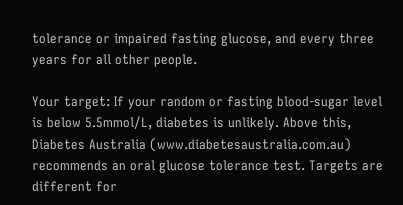tolerance or impaired fasting glucose, and every three years for all other people.

Your target: If your random or fasting blood-sugar level is below 5.5mmol/L, diabetes is unlikely. Above this, Diabetes Australia (www.diabetesaustralia.com.au) recommends an oral glucose tolerance test. Targets are different for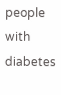people with diabetes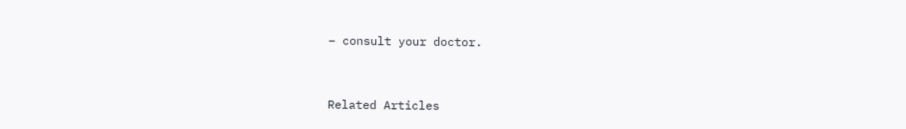– consult your doctor.


Related Articles